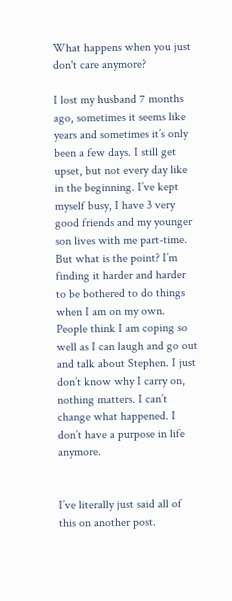What happens when you just don't care anymore?

I lost my husband 7 months ago, sometimes it seems like years and sometimes it’s only been a few days. I still get upset, but not every day like in the beginning. I’ve kept myself busy, I have 3 very good friends and my younger son lives with me part-time. But what is the point? I’m finding it harder and harder to be bothered to do things when I am on my own. People think I am coping so well as I can laugh and go out and talk about Stephen. I just don’t know why I carry on, nothing matters. I can’t change what happened. I don’t have a purpose in life anymore.


I’ve literally just said all of this on another post.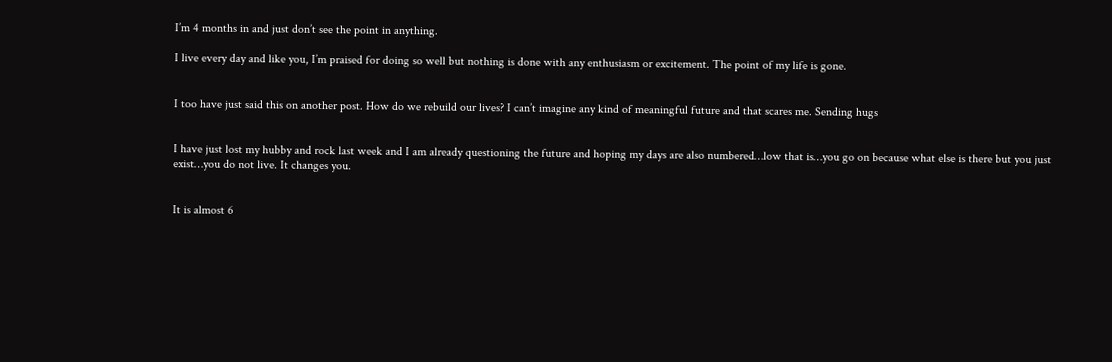I’m 4 months in and just don’t see the point in anything.

I live every day and like you, I’m praised for doing so well but nothing is done with any enthusiasm or excitement. The point of my life is gone.


I too have just said this on another post. How do we rebuild our lives? I can’t imagine any kind of meaningful future and that scares me. Sending hugs


I have just lost my hubby and rock last week and I am already questioning the future and hoping my days are also numbered…low that is…you go on because what else is there but you just exist…you do not live. It changes you.


It is almost 6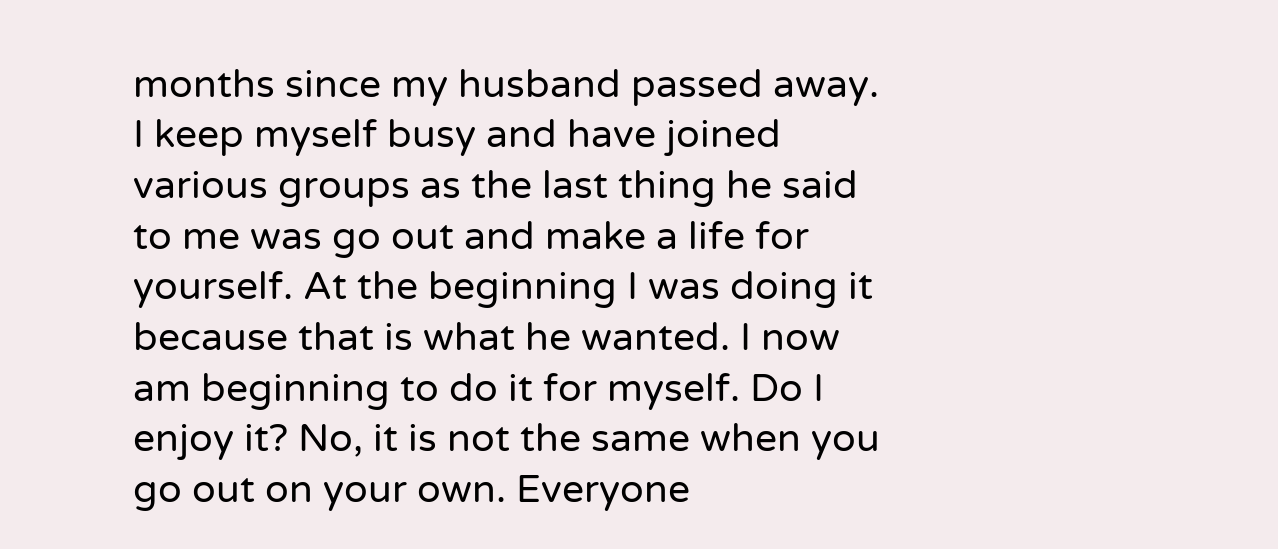months since my husband passed away. I keep myself busy and have joined various groups as the last thing he said to me was go out and make a life for yourself. At the beginning I was doing it because that is what he wanted. I now am beginning to do it for myself. Do I enjoy it? No, it is not the same when you go out on your own. Everyone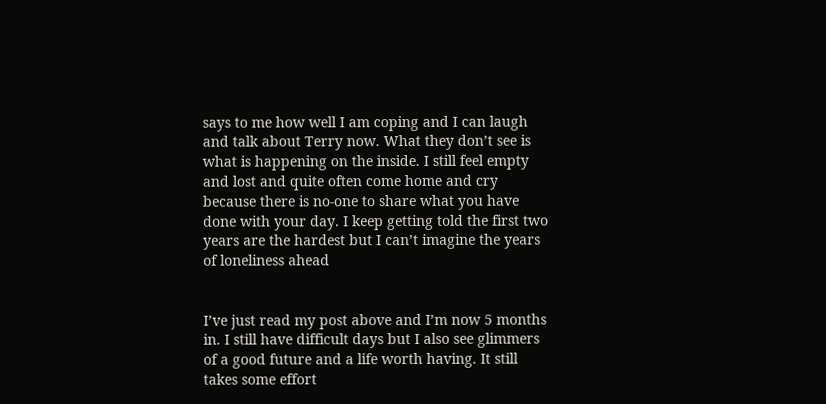says to me how well I am coping and I can laugh and talk about Terry now. What they don’t see is what is happening on the inside. I still feel empty and lost and quite often come home and cry because there is no-one to share what you have done with your day. I keep getting told the first two years are the hardest but I can’t imagine the years of loneliness ahead


I’ve just read my post above and I’m now 5 months in. I still have difficult days but I also see glimmers of a good future and a life worth having. It still takes some effort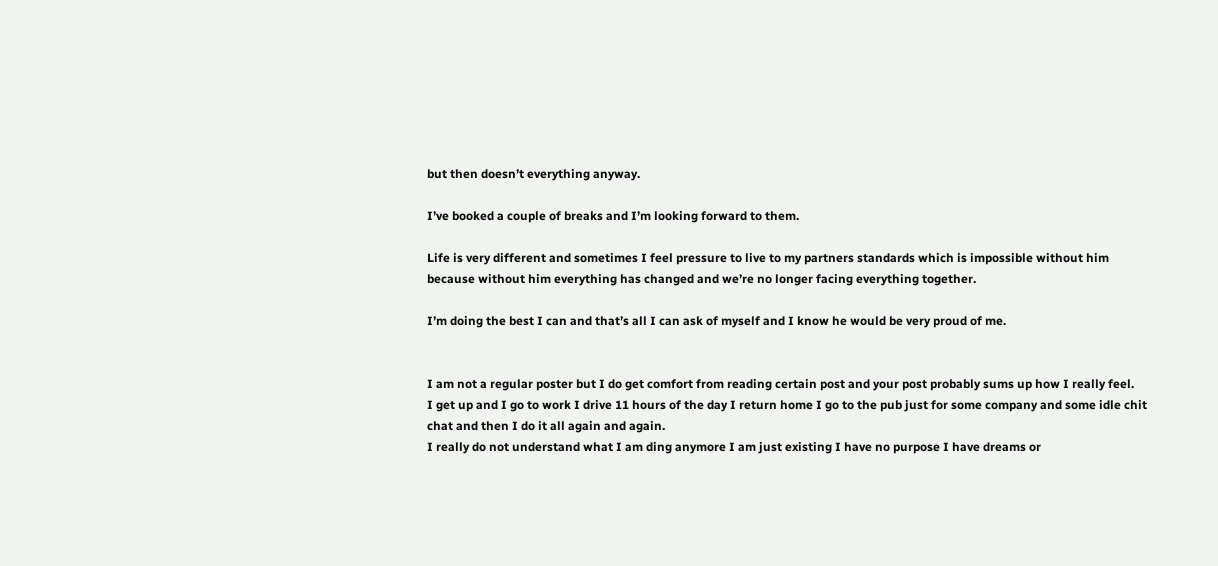but then doesn’t everything anyway.

I’ve booked a couple of breaks and I’m looking forward to them.

Life is very different and sometimes I feel pressure to live to my partners standards which is impossible without him because without him everything has changed and we’re no longer facing everything together.

I’m doing the best I can and that’s all I can ask of myself and I know he would be very proud of me.


I am not a regular poster but I do get comfort from reading certain post and your post probably sums up how I really feel.
I get up and I go to work I drive 11 hours of the day I return home I go to the pub just for some company and some idle chit chat and then I do it all again and again.
I really do not understand what I am ding anymore I am just existing I have no purpose I have dreams or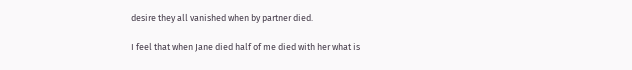desire they all vanished when by partner died.

I feel that when Jane died half of me died with her what is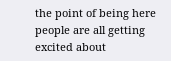the point of being here people are all getting excited about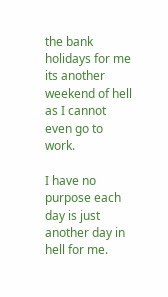the bank holidays for me its another weekend of hell as I cannot even go to work.

I have no purpose each day is just another day in hell for me.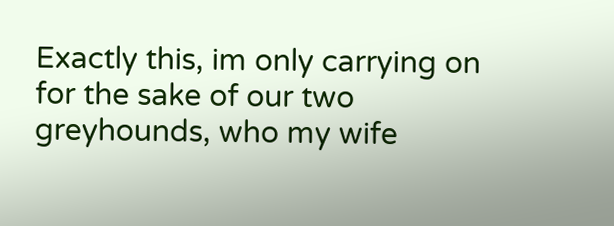Exactly this, im only carrying on for the sake of our two greyhounds, who my wife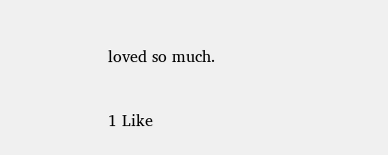loved so much.

1 Like